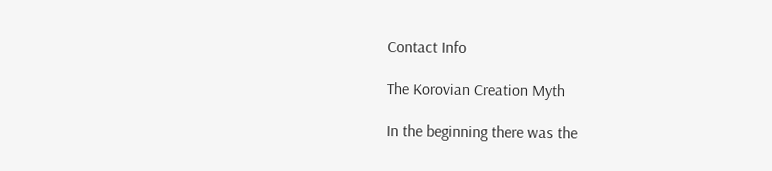Contact Info

The Korovian Creation Myth

In the beginning there was the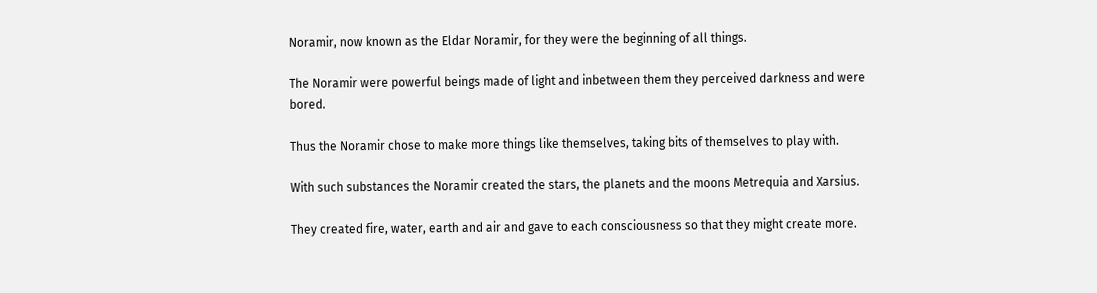Noramir, now known as the Eldar Noramir, for they were the beginning of all things.

The Noramir were powerful beings made of light and inbetween them they perceived darkness and were bored.

Thus the Noramir chose to make more things like themselves, taking bits of themselves to play with.

With such substances the Noramir created the stars, the planets and the moons Metrequia and Xarsius.

They created fire, water, earth and air and gave to each consciousness so that they might create more.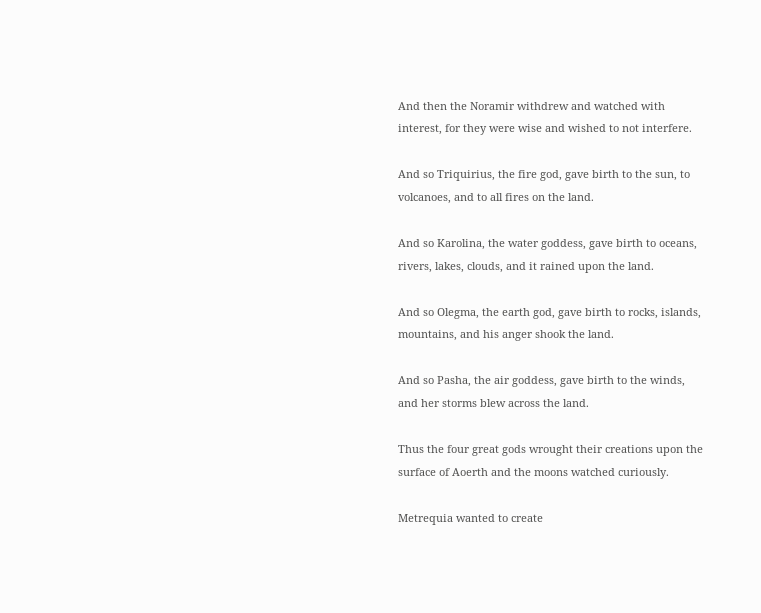And then the Noramir withdrew and watched with interest, for they were wise and wished to not interfere.

And so Triquirius, the fire god, gave birth to the sun, to volcanoes, and to all fires on the land.

And so Karolina, the water goddess, gave birth to oceans, rivers, lakes, clouds, and it rained upon the land.

And so Olegma, the earth god, gave birth to rocks, islands, mountains, and his anger shook the land.

And so Pasha, the air goddess, gave birth to the winds, and her storms blew across the land.

Thus the four great gods wrought their creations upon the surface of Aoerth and the moons watched curiously.

Metrequia wanted to create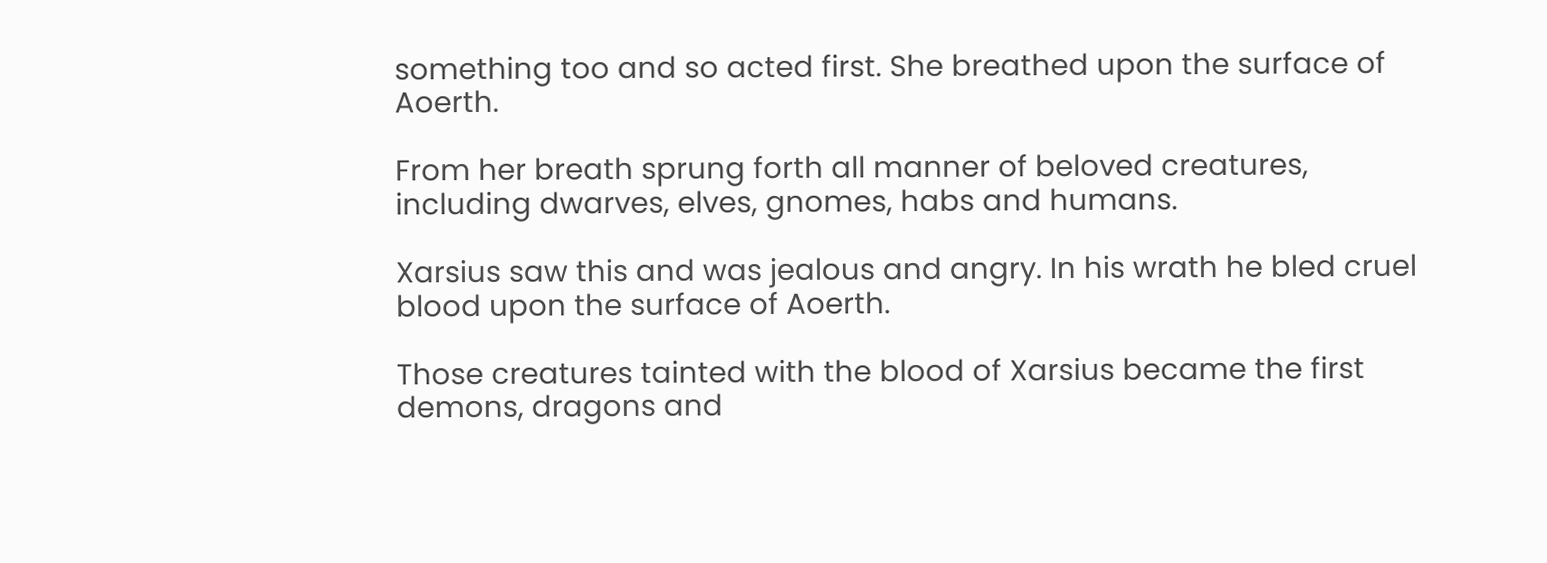something too and so acted first. She breathed upon the surface of Aoerth.

From her breath sprung forth all manner of beloved creatures, including dwarves, elves, gnomes, habs and humans.

Xarsius saw this and was jealous and angry. In his wrath he bled cruel blood upon the surface of Aoerth.

Those creatures tainted with the blood of Xarsius became the first demons, dragons and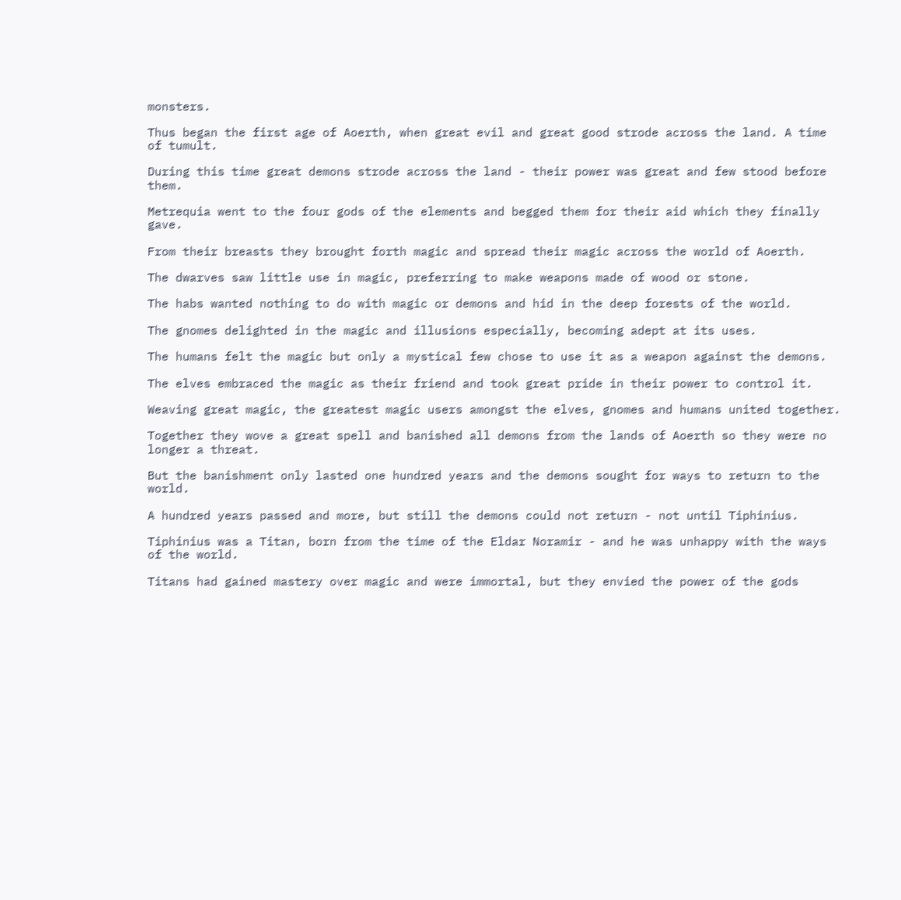monsters.

Thus began the first age of Aoerth, when great evil and great good strode across the land. A time of tumult.

During this time great demons strode across the land - their power was great and few stood before them.

Metrequia went to the four gods of the elements and begged them for their aid which they finally gave.

From their breasts they brought forth magic and spread their magic across the world of Aoerth.

The dwarves saw little use in magic, preferring to make weapons made of wood or stone.

The habs wanted nothing to do with magic or demons and hid in the deep forests of the world.

The gnomes delighted in the magic and illusions especially, becoming adept at its uses.

The humans felt the magic but only a mystical few chose to use it as a weapon against the demons.

The elves embraced the magic as their friend and took great pride in their power to control it.

Weaving great magic, the greatest magic users amongst the elves, gnomes and humans united together.

Together they wove a great spell and banished all demons from the lands of Aoerth so they were no longer a threat.

But the banishment only lasted one hundred years and the demons sought for ways to return to the world.

A hundred years passed and more, but still the demons could not return - not until Tiphinius.

Tiphinius was a Titan, born from the time of the Eldar Noramir - and he was unhappy with the ways of the world.

Titans had gained mastery over magic and were immortal, but they envied the power of the gods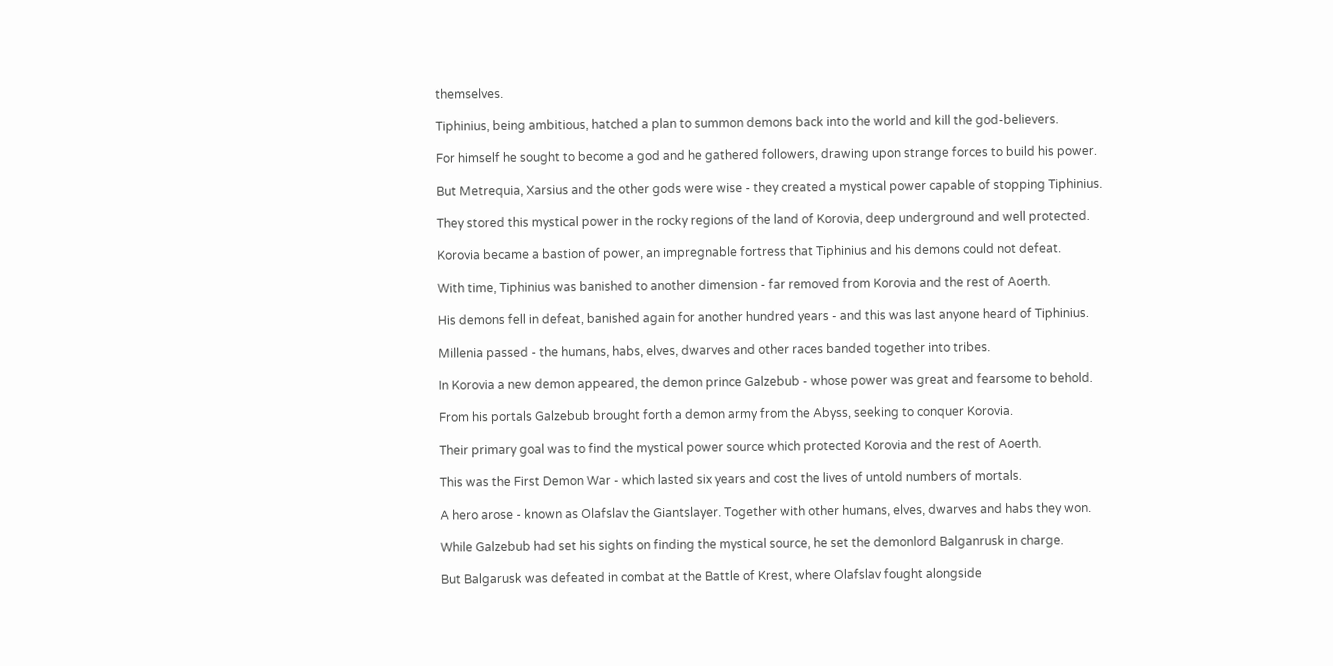themselves.

Tiphinius, being ambitious, hatched a plan to summon demons back into the world and kill the god-believers.

For himself he sought to become a god and he gathered followers, drawing upon strange forces to build his power.

But Metrequia, Xarsius and the other gods were wise - they created a mystical power capable of stopping Tiphinius.

They stored this mystical power in the rocky regions of the land of Korovia, deep underground and well protected.

Korovia became a bastion of power, an impregnable fortress that Tiphinius and his demons could not defeat.

With time, Tiphinius was banished to another dimension - far removed from Korovia and the rest of Aoerth.

His demons fell in defeat, banished again for another hundred years - and this was last anyone heard of Tiphinius.

Millenia passed - the humans, habs, elves, dwarves and other races banded together into tribes.

In Korovia a new demon appeared, the demon prince Galzebub - whose power was great and fearsome to behold.

From his portals Galzebub brought forth a demon army from the Abyss, seeking to conquer Korovia.

Their primary goal was to find the mystical power source which protected Korovia and the rest of Aoerth.

This was the First Demon War - which lasted six years and cost the lives of untold numbers of mortals.

A hero arose - known as Olafslav the Giantslayer. Together with other humans, elves, dwarves and habs they won.

While Galzebub had set his sights on finding the mystical source, he set the demonlord Balganrusk in charge.

But Balgarusk was defeated in combat at the Battle of Krest, where Olafslav fought alongside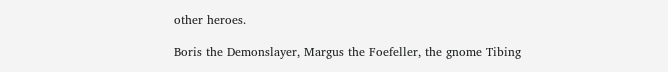other heroes.

Boris the Demonslayer, Margus the Foefeller, the gnome Tibing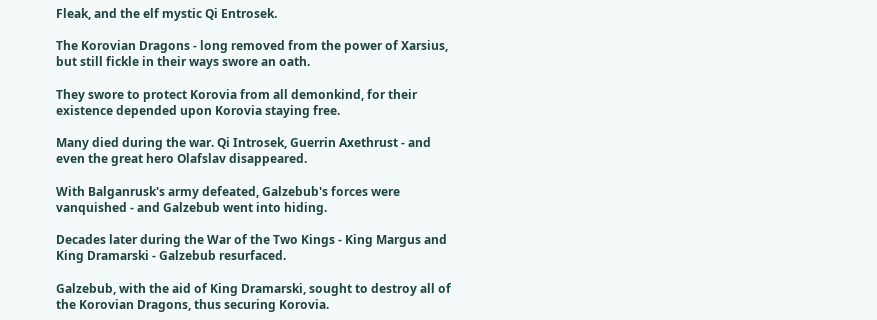Fleak, and the elf mystic Qi Entrosek.

The Korovian Dragons - long removed from the power of Xarsius, but still fickle in their ways swore an oath.

They swore to protect Korovia from all demonkind, for their existence depended upon Korovia staying free.

Many died during the war. Qi Introsek, Guerrin Axethrust - and even the great hero Olafslav disappeared.

With Balganrusk's army defeated, Galzebub's forces were vanquished - and Galzebub went into hiding.

Decades later during the War of the Two Kings - King Margus and King Dramarski - Galzebub resurfaced.

Galzebub, with the aid of King Dramarski, sought to destroy all of the Korovian Dragons, thus securing Korovia.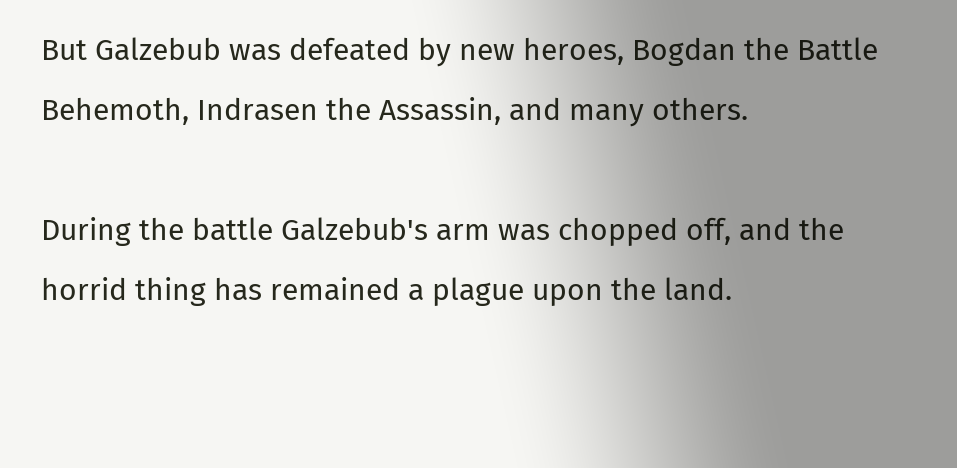But Galzebub was defeated by new heroes, Bogdan the Battle Behemoth, Indrasen the Assassin, and many others.

During the battle Galzebub's arm was chopped off, and the horrid thing has remained a plague upon the land.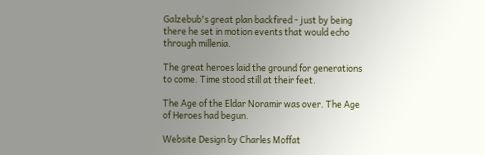Galzebub's great plan backfired - just by being there he set in motion events that would echo through millenia.

The great heroes laid the ground for generations to come. Time stood still at their feet.

The Age of the Eldar Noramir was over. The Age of Heroes had begun.

Website Design by Charles Moffat